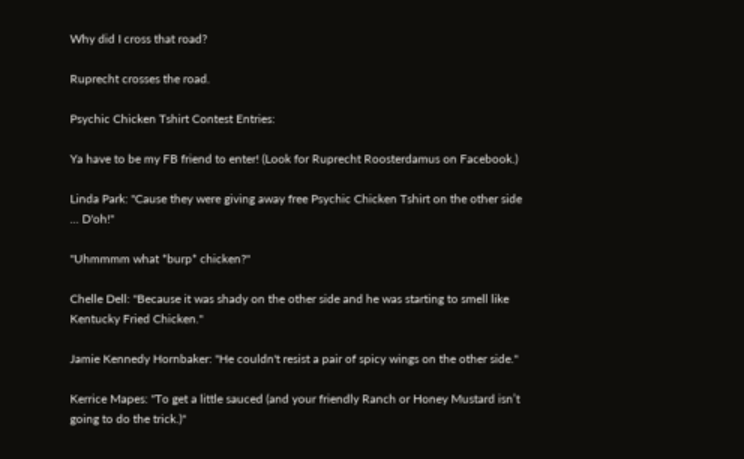Why did I cross that road?

Ruprecht crosses the road.

Psychic Chicken Tshirt Contest Entries:

Ya have to be my FB friend to enter! (Look for Ruprecht Roosterdamus on Facebook.)

Linda Park: "Cause they were giving away free Psychic Chicken Tshirt on the other side ... D'oh!"

"Uhmmmm what *burp* chicken?"

Chelle Dell: "Because it was shady on the other side and he was starting to smell like Kentucky Fried Chicken."

Jamie Kennedy Hornbaker: "He couldn't resist a pair of spicy wings on the other side."

Kerrice Mapes: "To get a little sauced (and your friendly Ranch or Honey Mustard isn’t going to do the trick.)"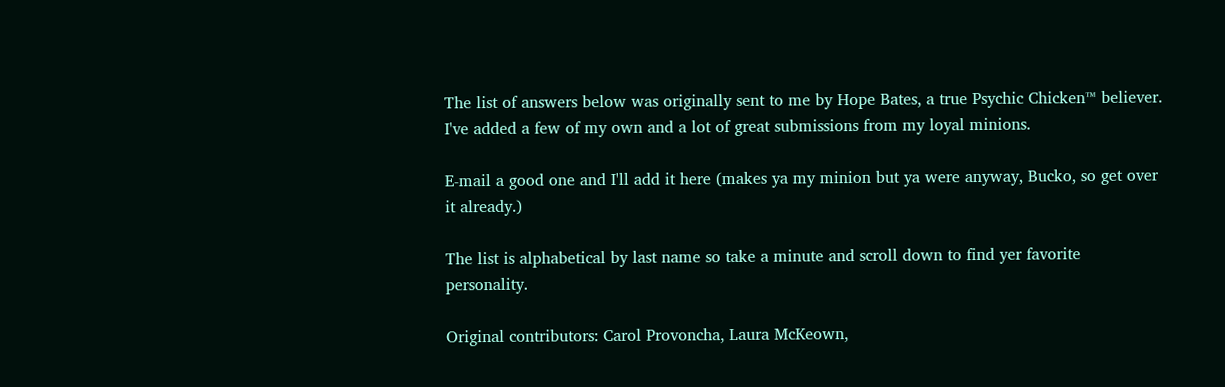The list of answers below was originally sent to me by Hope Bates, a true Psychic Chicken™ believer. I've added a few of my own and a lot of great submissions from my loyal minions.

E-mail a good one and I'll add it here (makes ya my minion but ya were anyway, Bucko, so get over it already.)

The list is alphabetical by last name so take a minute and scroll down to find yer favorite personality.

Original contributors: Carol Provoncha, Laura McKeown,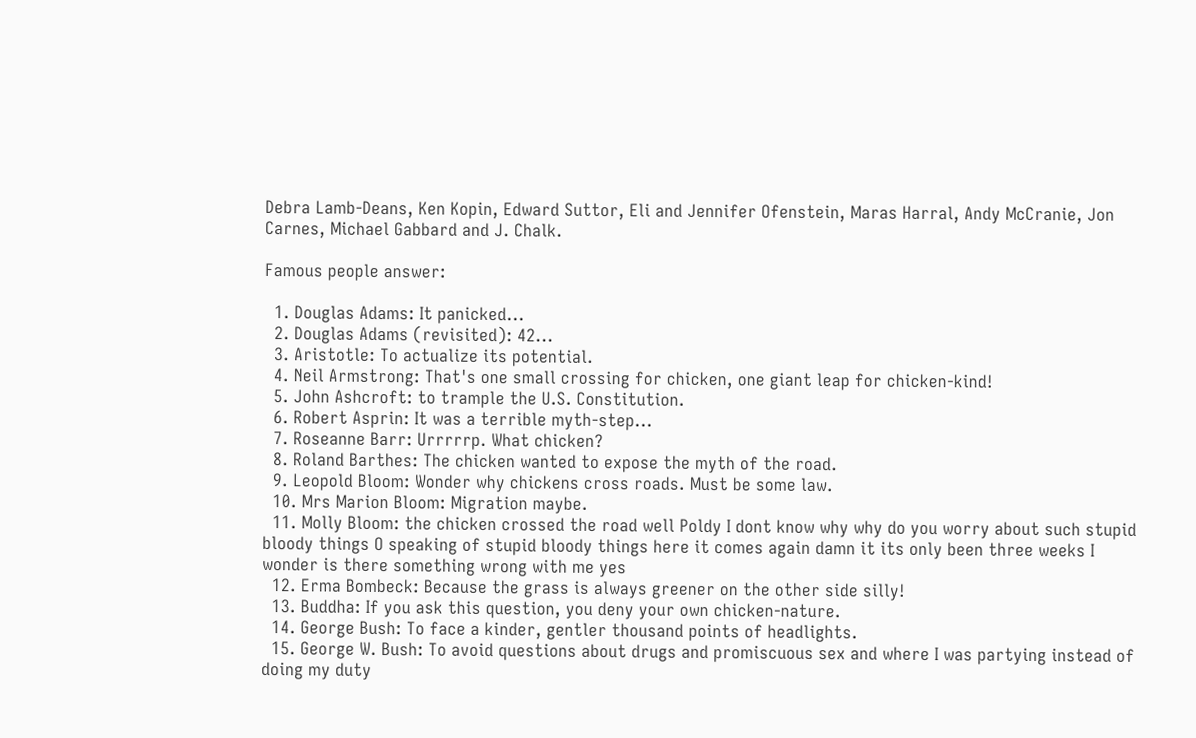Debra Lamb-Deans, Ken Kopin, Edward Suttor, Eli and Jennifer Ofenstein, Maras Harral, Andy McCranie, Jon Carnes, Michael Gabbard and J. Chalk.

Famous people answer:

  1. Douglas Adams: It panicked...
  2. Douglas Adams (revisited): 42...
  3. Aristotle: To actualize its potential.
  4. Neil Armstrong: That's one small crossing for chicken, one giant leap for chicken-kind!
  5. John Ashcroft: to trample the U.S. Constitution.
  6. Robert Asprin: It was a terrible myth-step...
  7. Roseanne Barr: Urrrrrp. What chicken?
  8. Roland Barthes: The chicken wanted to expose the myth of the road.
  9. Leopold Bloom: Wonder why chickens cross roads. Must be some law.
  10. Mrs Marion Bloom: Migration maybe.
  11. Molly Bloom: the chicken crossed the road well Poldy I dont know why why do you worry about such stupid bloody things O speaking of stupid bloody things here it comes again damn it its only been three weeks I wonder is there something wrong with me yes
  12. Erma Bombeck: Because the grass is always greener on the other side silly!
  13. Buddha: If you ask this question, you deny your own chicken-nature.
  14. George Bush: To face a kinder, gentler thousand points of headlights.
  15. George W. Bush: To avoid questions about drugs and promiscuous sex and where I was partying instead of doing my duty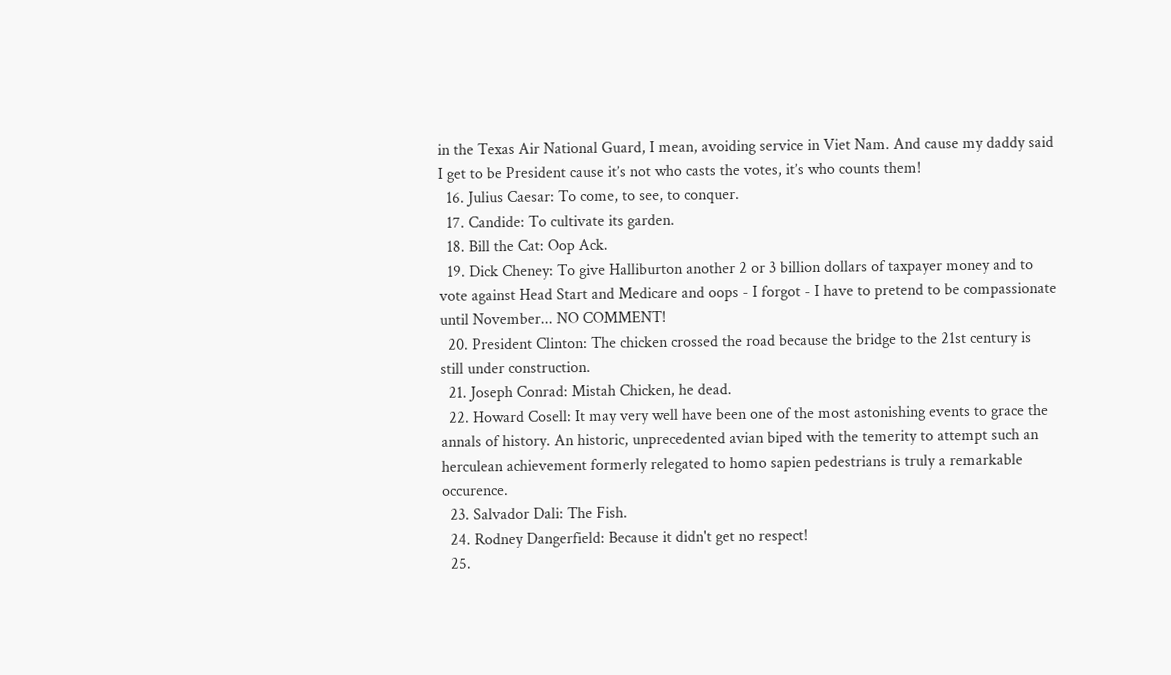in the Texas Air National Guard, I mean, avoiding service in Viet Nam. And cause my daddy said I get to be President cause it’s not who casts the votes, it’s who counts them!
  16. Julius Caesar: To come, to see, to conquer.
  17. Candide: To cultivate its garden.
  18. Bill the Cat: Oop Ack.
  19. Dick Cheney: To give Halliburton another 2 or 3 billion dollars of taxpayer money and to vote against Head Start and Medicare and oops - I forgot - I have to pretend to be compassionate until November... NO COMMENT!
  20. President Clinton: The chicken crossed the road because the bridge to the 21st century is still under construction.
  21. Joseph Conrad: Mistah Chicken, he dead.
  22. Howard Cosell: It may very well have been one of the most astonishing events to grace the annals of history. An historic, unprecedented avian biped with the temerity to attempt such an herculean achievement formerly relegated to homo sapien pedestrians is truly a remarkable occurence.
  23. Salvador Dali: The Fish.
  24. Rodney Dangerfield: Because it didn't get no respect!
  25.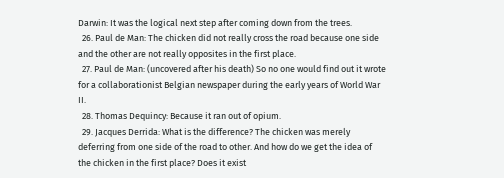Darwin: It was the logical next step after coming down from the trees.
  26. Paul de Man: The chicken did not really cross the road because one side and the other are not really opposites in the first place.
  27. Paul de Man: (uncovered after his death) So no one would find out it wrote for a collaborationist Belgian newspaper during the early years of World War II.
  28. Thomas Dequincy: Because it ran out of opium.
  29. Jacques Derrida: What is the difference? The chicken was merely deferring from one side of the road to other. And how do we get the idea of the chicken in the first place? Does it exist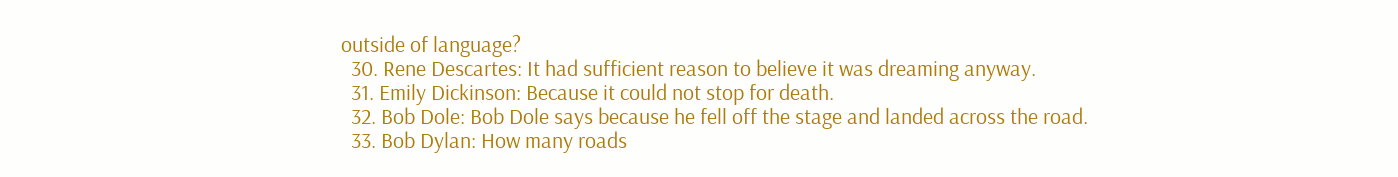outside of language?
  30. Rene Descartes: It had sufficient reason to believe it was dreaming anyway.
  31. Emily Dickinson: Because it could not stop for death.
  32. Bob Dole: Bob Dole says because he fell off the stage and landed across the road.
  33. Bob Dylan: How many roads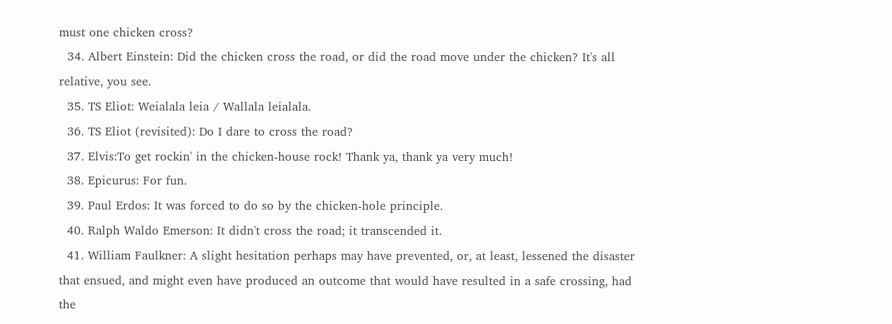must one chicken cross?
  34. Albert Einstein: Did the chicken cross the road, or did the road move under the chicken? It's all relative, you see.
  35. TS Eliot: Weialala leia / Wallala leialala.
  36. TS Eliot (revisited): Do I dare to cross the road?
  37. Elvis:To get rockin' in the chicken-house rock! Thank ya, thank ya very much!
  38. Epicurus: For fun.
  39. Paul Erdos: It was forced to do so by the chicken-hole principle.
  40. Ralph Waldo Emerson: It didn't cross the road; it transcended it.
  41. William Faulkner: A slight hesitation perhaps may have prevented, or, at least, lessened the disaster that ensued, and might even have produced an outcome that would have resulted in a safe crossing, had the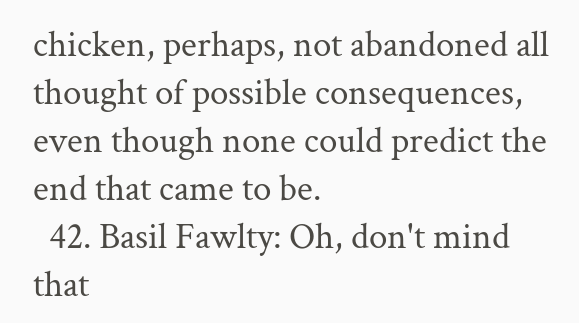chicken, perhaps, not abandoned all thought of possible consequences, even though none could predict the end that came to be.
  42. Basil Fawlty: Oh, don't mind that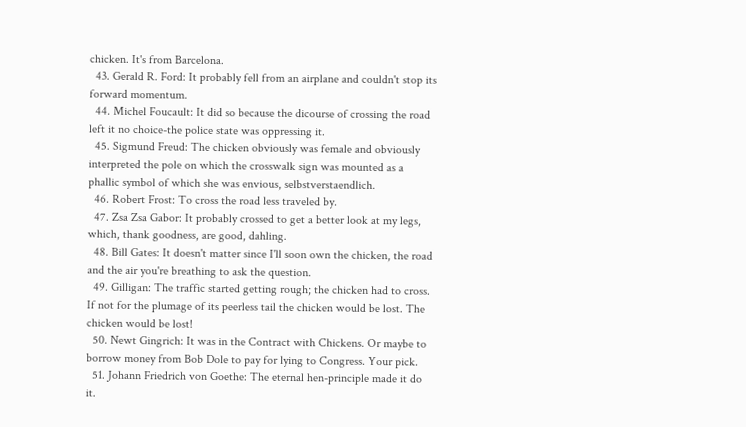chicken. It's from Barcelona.
  43. Gerald R. Ford: It probably fell from an airplane and couldn't stop its forward momentum.
  44. Michel Foucault: It did so because the dicourse of crossing the road left it no choice-the police state was oppressing it.
  45. Sigmund Freud: The chicken obviously was female and obviously interpreted the pole on which the crosswalk sign was mounted as a phallic symbol of which she was envious, selbstverstaendlich.
  46. Robert Frost: To cross the road less traveled by.
  47. Zsa Zsa Gabor: It probably crossed to get a better look at my legs, which, thank goodness, are good, dahling.
  48. Bill Gates: It doesn't matter since I'll soon own the chicken, the road and the air you're breathing to ask the question.
  49. Gilligan: The traffic started getting rough; the chicken had to cross. If not for the plumage of its peerless tail the chicken would be lost. The chicken would be lost!
  50. Newt Gingrich: It was in the Contract with Chickens. Or maybe to borrow money from Bob Dole to pay for lying to Congress. Your pick.
  51. Johann Friedrich von Goethe: The eternal hen-principle made it do it.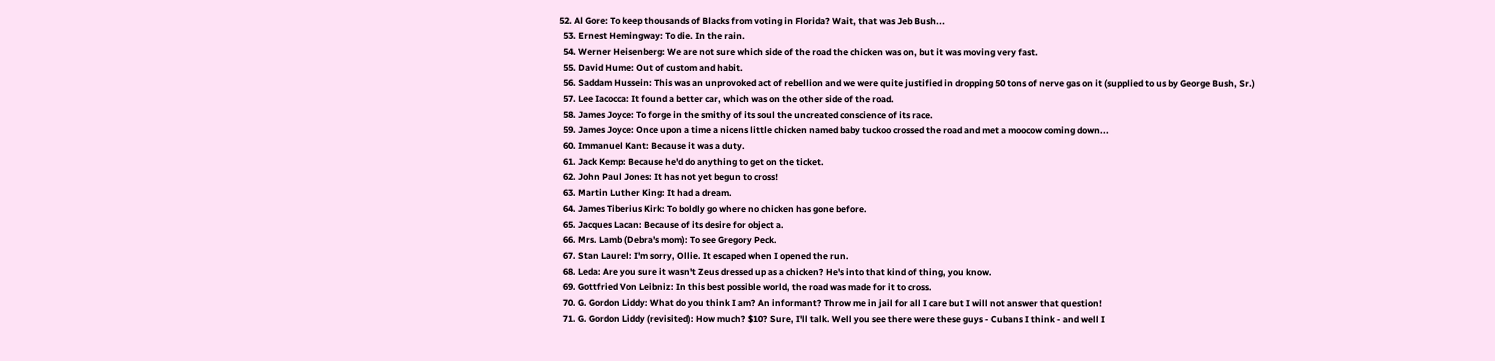52. Al Gore: To keep thousands of Blacks from voting in Florida? Wait, that was Jeb Bush...
  53. Ernest Hemingway: To die. In the rain.
  54. Werner Heisenberg: We are not sure which side of the road the chicken was on, but it was moving very fast.
  55. David Hume: Out of custom and habit.
  56. Saddam Hussein: This was an unprovoked act of rebellion and we were quite justified in dropping 50 tons of nerve gas on it (supplied to us by George Bush, Sr.)
  57. Lee Iacocca: It found a better car, which was on the other side of the road.
  58. James Joyce: To forge in the smithy of its soul the uncreated conscience of its race.
  59. James Joyce: Once upon a time a nicens little chicken named baby tuckoo crossed the road and met a moocow coming down...
  60. Immanuel Kant: Because it was a duty.
  61. Jack Kemp: Because he'd do anything to get on the ticket.
  62. John Paul Jones: It has not yet begun to cross!
  63. Martin Luther King: It had a dream.
  64. James Tiberius Kirk: To boldly go where no chicken has gone before.
  65. Jacques Lacan: Because of its desire for object a.
  66. Mrs. Lamb (Debra's mom): To see Gregory Peck.
  67. Stan Laurel: I'm sorry, Ollie. It escaped when I opened the run.
  68. Leda: Are you sure it wasn't Zeus dressed up as a chicken? He's into that kind of thing, you know.
  69. Gottfried Von Leibniz: In this best possible world, the road was made for it to cross.
  70. G. Gordon Liddy: What do you think I am? An informant? Throw me in jail for all I care but I will not answer that question!
  71. G. Gordon Liddy (revisited): How much? $10? Sure, I'll talk. Well you see there were these guys - Cubans I think - and well I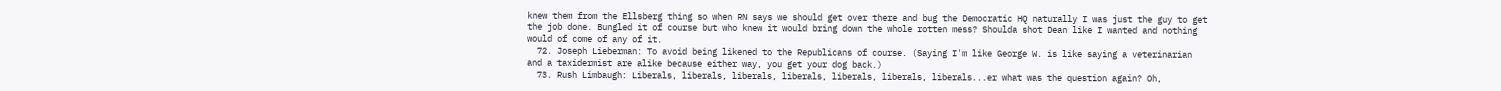knew them from the Ellsberg thing so when RN says we should get over there and bug the Democratic HQ naturally I was just the guy to get the job done. Bungled it of course but who knew it would bring down the whole rotten mess? Shoulda shot Dean like I wanted and nothing would of come of any of it.
  72. Joseph Lieberman: To avoid being likened to the Republicans of course. (Saying I'm like George W. is like saying a veterinarian and a taxidermist are alike because either way, you get your dog back.)
  73. Rush Limbaugh: Liberals, liberals, liberals, liberals, liberals, liberals, liberals...er what was the question again? Oh,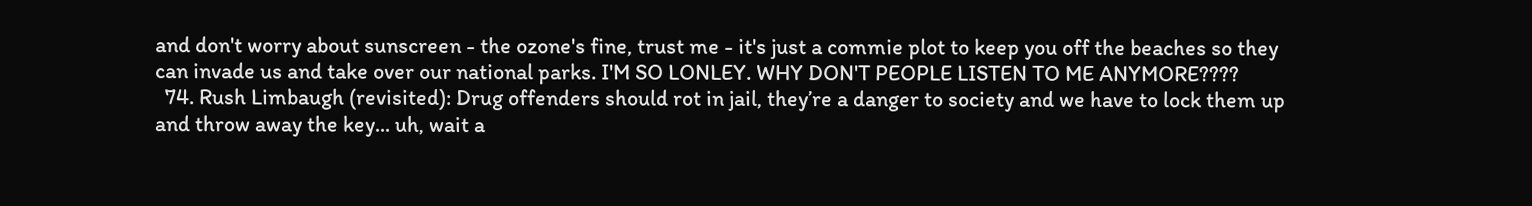and don't worry about sunscreen - the ozone's fine, trust me - it's just a commie plot to keep you off the beaches so they can invade us and take over our national parks. I'M SO LONLEY. WHY DON'T PEOPLE LISTEN TO ME ANYMORE????
  74. Rush Limbaugh (revisited): Drug offenders should rot in jail, they’re a danger to society and we have to lock them up and throw away the key... uh, wait a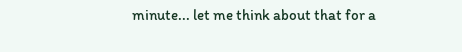minute... let me think about that for a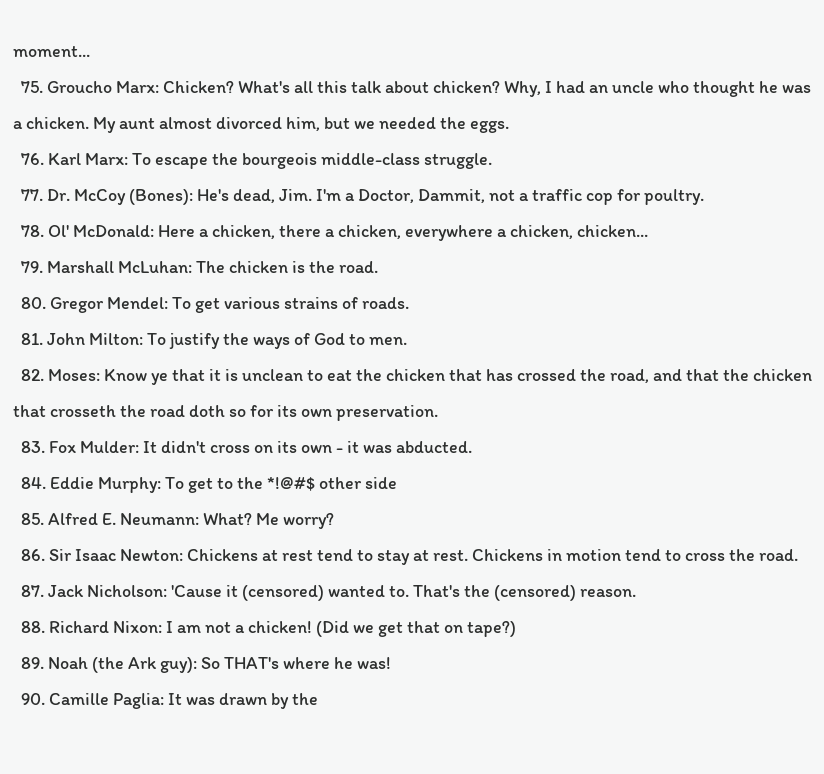moment...
  75. Groucho Marx: Chicken? What's all this talk about chicken? Why, I had an uncle who thought he was a chicken. My aunt almost divorced him, but we needed the eggs.
  76. Karl Marx: To escape the bourgeois middle-class struggle.
  77. Dr. McCoy (Bones): He's dead, Jim. I'm a Doctor, Dammit, not a traffic cop for poultry.
  78. Ol' McDonald: Here a chicken, there a chicken, everywhere a chicken, chicken...
  79. Marshall McLuhan: The chicken is the road.
  80. Gregor Mendel: To get various strains of roads.
  81. John Milton: To justify the ways of God to men.
  82. Moses: Know ye that it is unclean to eat the chicken that has crossed the road, and that the chicken that crosseth the road doth so for its own preservation.
  83. Fox Mulder: It didn't cross on its own - it was abducted.
  84. Eddie Murphy: To get to the *!@#$ other side
  85. Alfred E. Neumann: What? Me worry?
  86. Sir Isaac Newton: Chickens at rest tend to stay at rest. Chickens in motion tend to cross the road.
  87. Jack Nicholson: 'Cause it (censored) wanted to. That's the (censored) reason.
  88. Richard Nixon: I am not a chicken! (Did we get that on tape?)
  89. Noah (the Ark guy): So THAT's where he was!
  90. Camille Paglia: It was drawn by the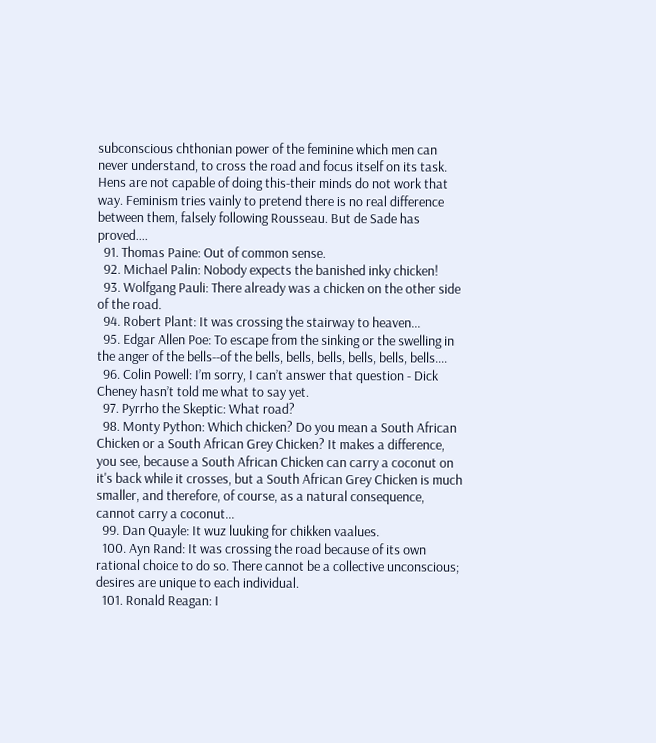subconscious chthonian power of the feminine which men can never understand, to cross the road and focus itself on its task. Hens are not capable of doing this-their minds do not work that way. Feminism tries vainly to pretend there is no real difference between them, falsely following Rousseau. But de Sade has proved....
  91. Thomas Paine: Out of common sense.
  92. Michael Palin: Nobody expects the banished inky chicken!
  93. Wolfgang Pauli: There already was a chicken on the other side of the road.
  94. Robert Plant: It was crossing the stairway to heaven...
  95. Edgar Allen Poe: To escape from the sinking or the swelling in the anger of the bells--of the bells, bells, bells, bells, bells, bells....
  96. Colin Powell: I’m sorry, I can’t answer that question - Dick Cheney hasn’t told me what to say yet.
  97. Pyrrho the Skeptic: What road?
  98. Monty Python: Which chicken? Do you mean a South African Chicken or a South African Grey Chicken? It makes a difference, you see, because a South African Chicken can carry a coconut on it's back while it crosses, but a South African Grey Chicken is much smaller, and therefore, of course, as a natural consequence, cannot carry a coconut...
  99. Dan Quayle: It wuz luuking for chikken vaalues.
  100. Ayn Rand: It was crossing the road because of its own rational choice to do so. There cannot be a collective unconscious; desires are unique to each individual.
  101. Ronald Reagan: I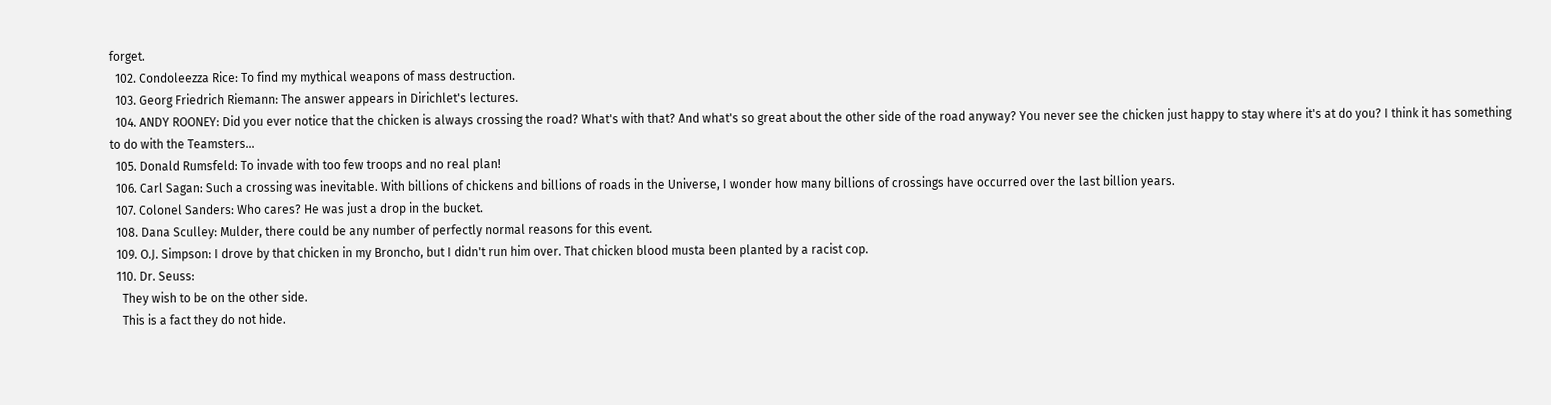forget.
  102. Condoleezza Rice: To find my mythical weapons of mass destruction.
  103. Georg Friedrich Riemann: The answer appears in Dirichlet's lectures.
  104. ANDY ROONEY: Did you ever notice that the chicken is always crossing the road? What's with that? And what's so great about the other side of the road anyway? You never see the chicken just happy to stay where it's at do you? I think it has something to do with the Teamsters...
  105. Donald Rumsfeld: To invade with too few troops and no real plan!
  106. Carl Sagan: Such a crossing was inevitable. With billions of chickens and billions of roads in the Universe, I wonder how many billions of crossings have occurred over the last billion years.
  107. Colonel Sanders: Who cares? He was just a drop in the bucket.
  108. Dana Sculley: Mulder, there could be any number of perfectly normal reasons for this event.
  109. O.J. Simpson: I drove by that chicken in my Broncho, but I didn't run him over. That chicken blood musta been planted by a racist cop.
  110. Dr. Seuss:
    They wish to be on the other side.
    This is a fact they do not hide.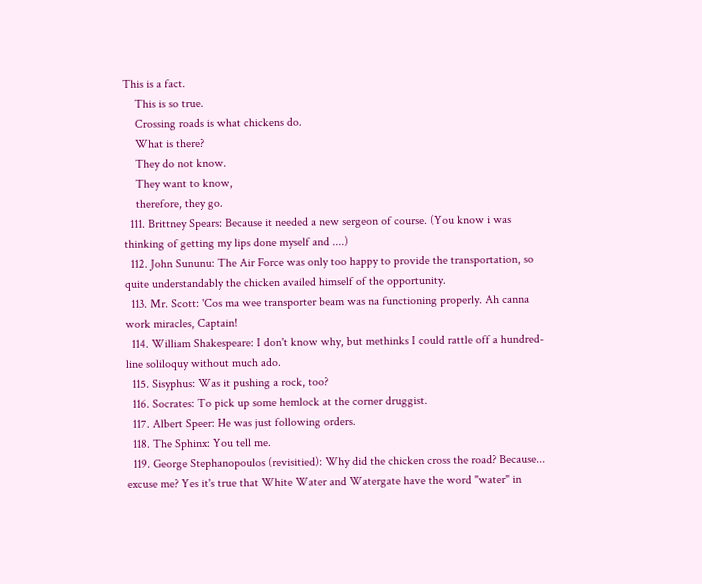This is a fact.
    This is so true.
    Crossing roads is what chickens do.
    What is there?
    They do not know.
    They want to know,
    therefore, they go.
  111. Brittney Spears: Because it needed a new sergeon of course. (You know i was thinking of getting my lips done myself and ....)
  112. John Sununu: The Air Force was only too happy to provide the transportation, so quite understandably the chicken availed himself of the opportunity.
  113. Mr. Scott: 'Cos ma wee transporter beam was na functioning properly. Ah canna work miracles, Captain!
  114. William Shakespeare: I don't know why, but methinks I could rattle off a hundred-line soliloquy without much ado.
  115. Sisyphus: Was it pushing a rock, too?
  116. Socrates: To pick up some hemlock at the corner druggist.
  117. Albert Speer: He was just following orders.
  118. The Sphinx: You tell me.
  119. George Stephanopoulos (revisitied): Why did the chicken cross the road? Because... excuse me? Yes it's true that White Water and Watergate have the word "water" in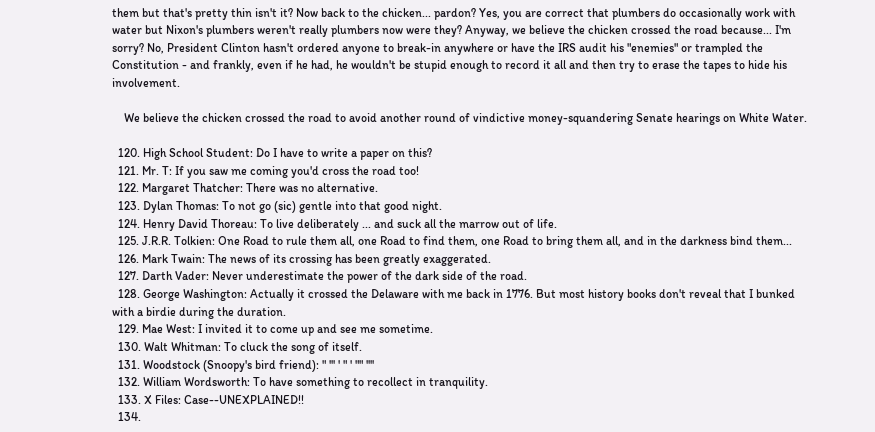them but that's pretty thin isn't it? Now back to the chicken... pardon? Yes, you are correct that plumbers do occasionally work with water but Nixon's plumbers weren't really plumbers now were they? Anyway, we believe the chicken crossed the road because... I'm sorry? No, President Clinton hasn't ordered anyone to break-in anywhere or have the IRS audit his "enemies" or trampled the Constitution - and frankly, even if he had, he wouldn't be stupid enough to record it all and then try to erase the tapes to hide his involvement.

    We believe the chicken crossed the road to avoid another round of vindictive money-squandering Senate hearings on White Water.

  120. High School Student: Do I have to write a paper on this?
  121. Mr. T: If you saw me coming you'd cross the road too!
  122. Margaret Thatcher: There was no alternative.
  123. Dylan Thomas: To not go (sic) gentle into that good night.
  124. Henry David Thoreau: To live deliberately ... and suck all the marrow out of life.
  125. J.R.R. Tolkien: One Road to rule them all, one Road to find them, one Road to bring them all, and in the darkness bind them...
  126. Mark Twain: The news of its crossing has been greatly exaggerated.
  127. Darth Vader: Never underestimate the power of the dark side of the road.
  128. George Washington: Actually it crossed the Delaware with me back in 1776. But most history books don't reveal that I bunked with a birdie during the duration.
  129. Mae West: I invited it to come up and see me sometime.
  130. Walt Whitman: To cluck the song of itself.
  131. Woodstock (Snoopy's bird friend): " ''' ' " ' "" ''''
  132. William Wordsworth: To have something to recollect in tranquility.
  133. X Files: Case--UNEXPLAINED!!
  134.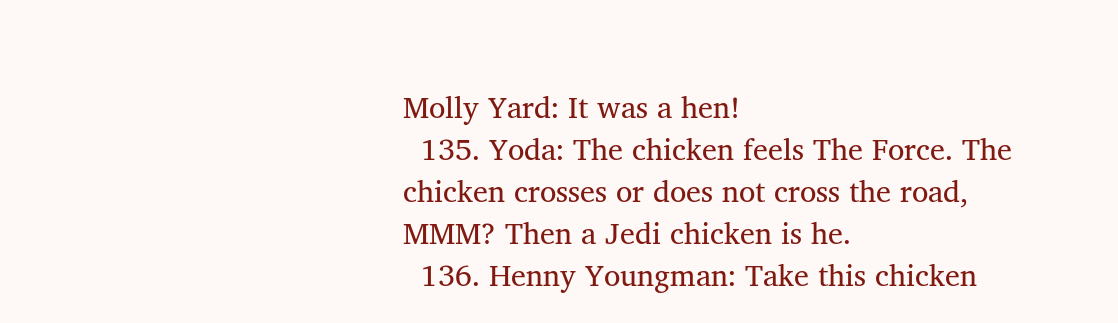Molly Yard: It was a hen!
  135. Yoda: The chicken feels The Force. The chicken crosses or does not cross the road, MMM? Then a Jedi chicken is he.
  136. Henny Youngman: Take this chicken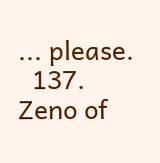... please.
  137. Zeno of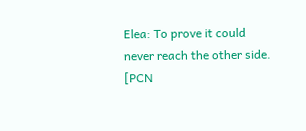Elea: To prove it could never reach the other side.
[PCN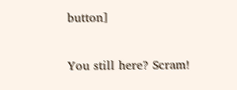button]

You still here? Scram!